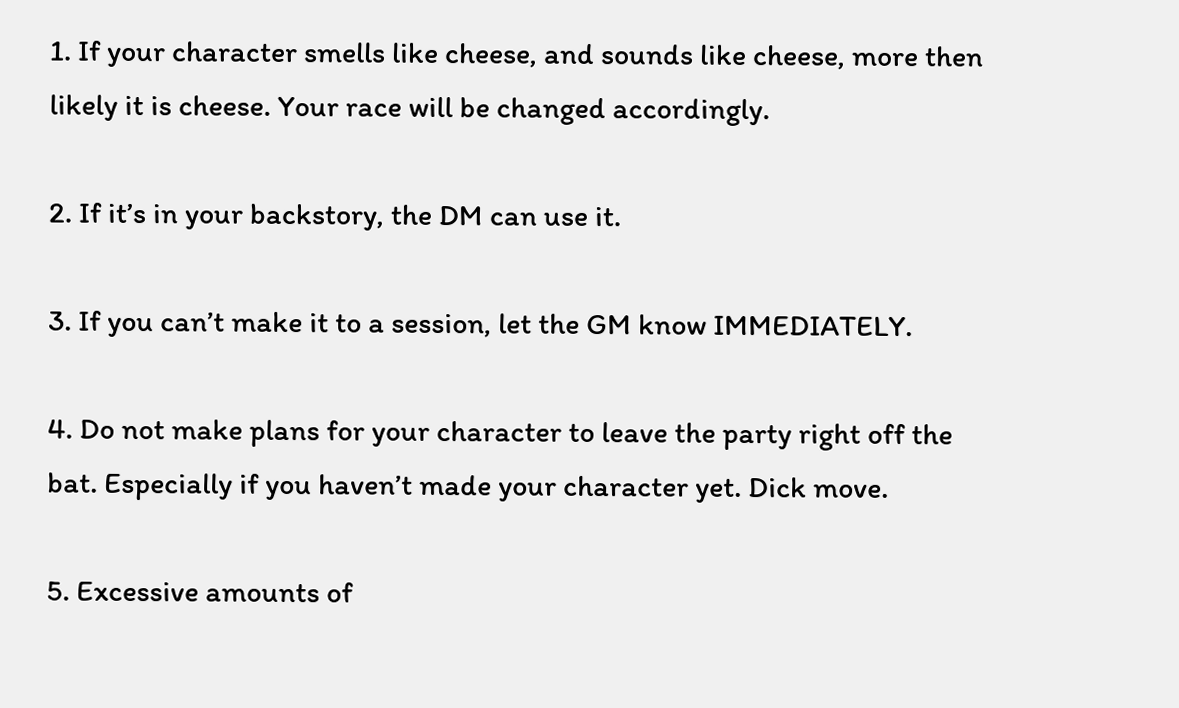1. If your character smells like cheese, and sounds like cheese, more then likely it is cheese. Your race will be changed accordingly.

2. If it’s in your backstory, the DM can use it.

3. If you can’t make it to a session, let the GM know IMMEDIATELY.

4. Do not make plans for your character to leave the party right off the bat. Especially if you haven’t made your character yet. Dick move.

5. Excessive amounts of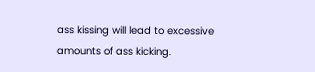ass kissing will lead to excessive amounts of ass kicking.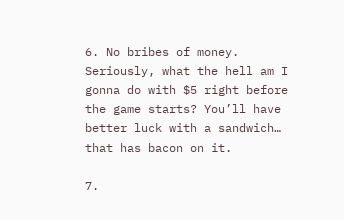6. No bribes of money. Seriously, what the hell am I gonna do with $5 right before the game starts? You’ll have better luck with a sandwich… that has bacon on it.

7.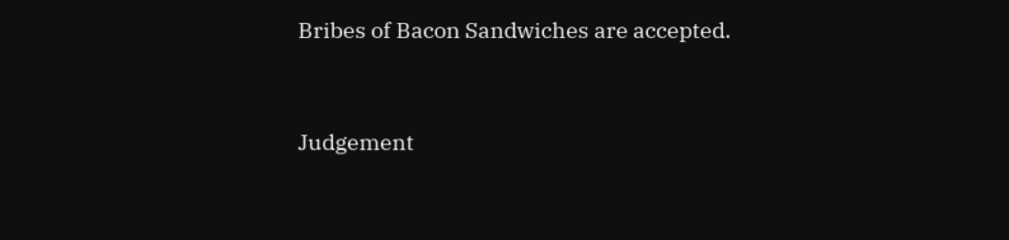Bribes of Bacon Sandwiches are accepted.


Judgement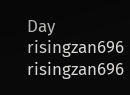Day risingzan696 risingzan696